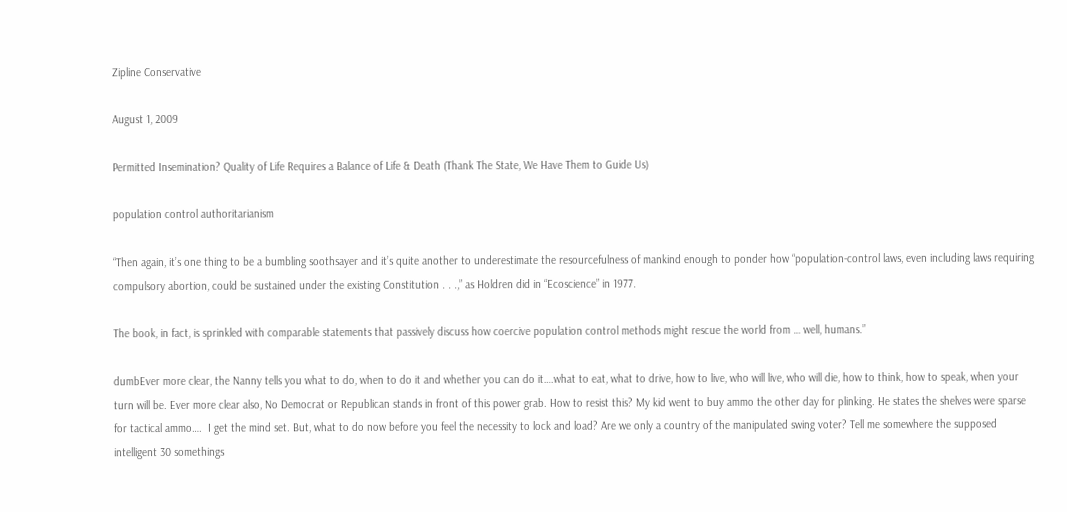Zipline Conservative

August 1, 2009

Permitted Insemination? Quality of Life Requires a Balance of Life & Death (Thank The State, We Have Them to Guide Us)

population control authoritarianism

“Then again, it’s one thing to be a bumbling soothsayer and it’s quite another to underestimate the resourcefulness of mankind enough to ponder how “population-control laws, even including laws requiring compulsory abortion, could be sustained under the existing Constitution . . .,” as Holdren did in “Ecoscience” in 1977.

The book, in fact, is sprinkled with comparable statements that passively discuss how coercive population control methods might rescue the world from … well, humans.”

dumbEver more clear, the Nanny tells you what to do, when to do it and whether you can do it….what to eat, what to drive, how to live, who will live, who will die, how to think, how to speak, when your  turn will be. Ever more clear also, No Democrat or Republican stands in front of this power grab. How to resist this? My kid went to buy ammo the other day for plinking. He states the shelves were sparse for tactical ammo….  I get the mind set. But, what to do now before you feel the necessity to lock and load? Are we only a country of the manipulated swing voter? Tell me somewhere the supposed intelligent 30 somethings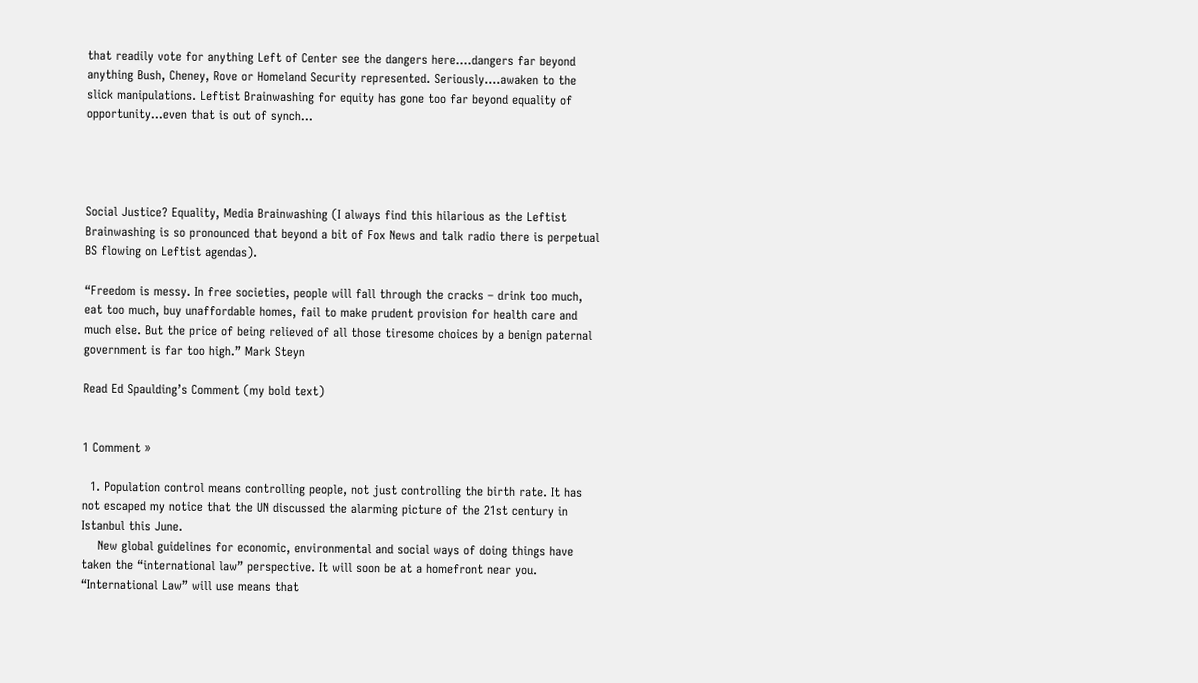that readily vote for anything Left of Center see the dangers here….dangers far beyond anything Bush, Cheney, Rove or Homeland Security represented. Seriously….awaken to the slick manipulations. Leftist Brainwashing for equity has gone too far beyond equality of opportunity…even that is out of synch…




Social Justice? Equality, Media Brainwashing (I always find this hilarious as the Leftist Brainwashing is so pronounced that beyond a bit of Fox News and talk radio there is perpetual BS flowing on Leftist agendas).

“Freedom is messy. In free societies, people will fall through the cracks – drink too much, eat too much, buy unaffordable homes, fail to make prudent provision for health care and much else. But the price of being relieved of all those tiresome choices by a benign paternal government is far too high.” Mark Steyn

Read Ed Spaulding’s Comment (my bold text)


1 Comment »

  1. Population control means controlling people, not just controlling the birth rate. It has not escaped my notice that the UN discussed the alarming picture of the 21st century in Istanbul this June.
    New global guidelines for economic, environmental and social ways of doing things have taken the “international law” perspective. It will soon be at a homefront near you. “International Law” will use means that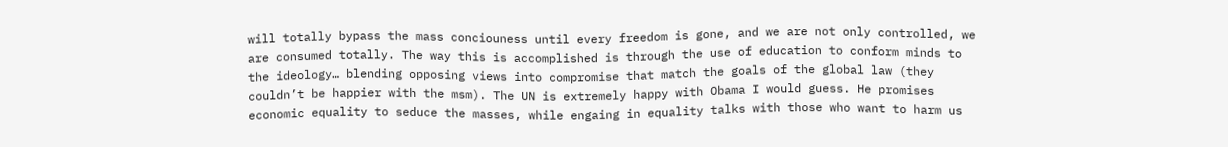will totally bypass the mass conciouness until every freedom is gone, and we are not only controlled, we are consumed totally. The way this is accomplished is through the use of education to conform minds to the ideology… blending opposing views into compromise that match the goals of the global law (they couldn’t be happier with the msm). The UN is extremely happy with Obama I would guess. He promises economic equality to seduce the masses, while engaing in equality talks with those who want to harm us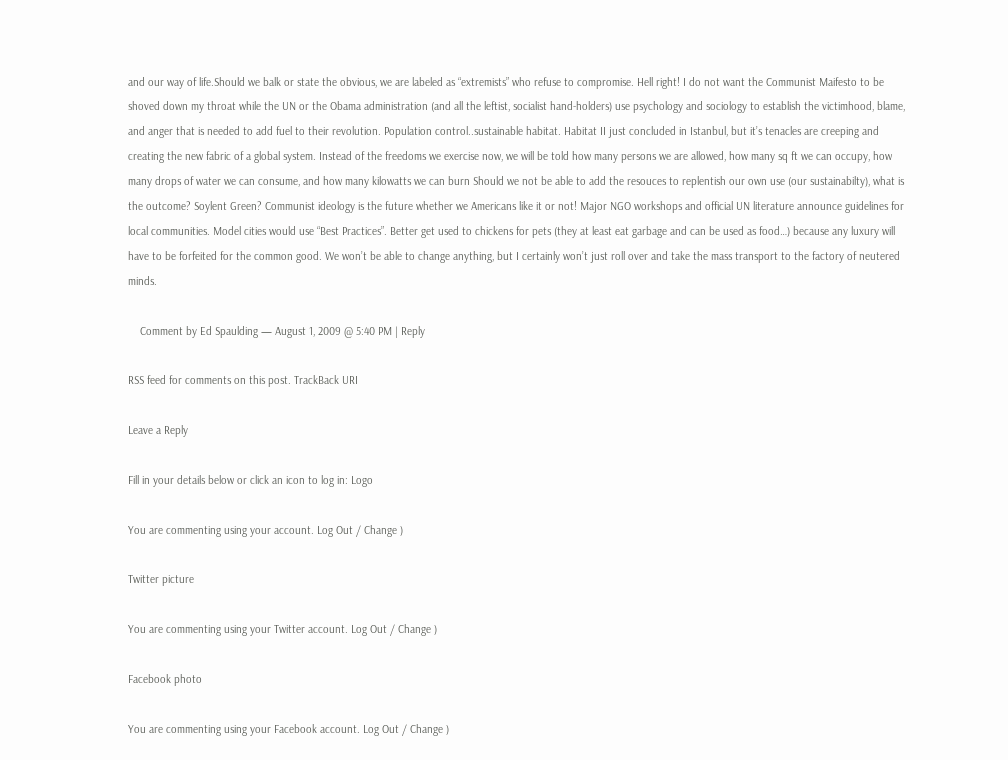and our way of life.Should we balk or state the obvious, we are labeled as “extremists” who refuse to compromise. Hell right! I do not want the Communist Maifesto to be shoved down my throat while the UN or the Obama administration (and all the leftist, socialist hand-holders) use psychology and sociology to establish the victimhood, blame, and anger that is needed to add fuel to their revolution. Population control..sustainable habitat. Habitat II just concluded in Istanbul, but it’s tenacles are creeping and creating the new fabric of a global system. Instead of the freedoms we exercise now, we will be told how many persons we are allowed, how many sq ft we can occupy, how many drops of water we can consume, and how many kilowatts we can burn Should we not be able to add the resouces to replentish our own use (our sustainabilty), what is the outcome? Soylent Green? Communist ideology is the future whether we Americans like it or not! Major NGO workshops and official UN literature announce guidelines for local communities. Model cities would use “Best Practices”. Better get used to chickens for pets (they at least eat garbage and can be used as food…) because any luxury will have to be forfeited for the common good. We won’t be able to change anything, but I certainly won’t just roll over and take the mass transport to the factory of neutered minds.

    Comment by Ed Spaulding — August 1, 2009 @ 5:40 PM | Reply

RSS feed for comments on this post. TrackBack URI

Leave a Reply

Fill in your details below or click an icon to log in: Logo

You are commenting using your account. Log Out / Change )

Twitter picture

You are commenting using your Twitter account. Log Out / Change )

Facebook photo

You are commenting using your Facebook account. Log Out / Change )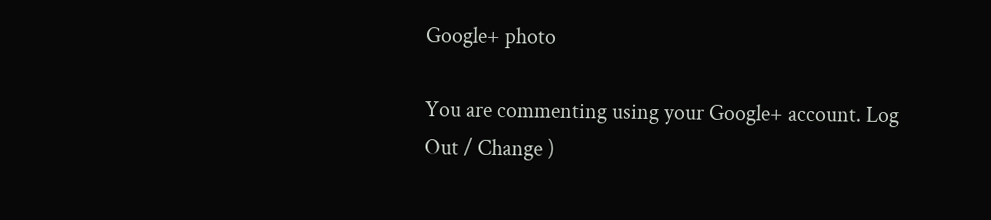Google+ photo

You are commenting using your Google+ account. Log Out / Change )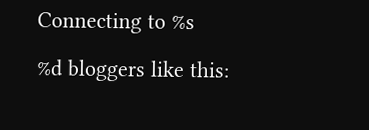Connecting to %s

%d bloggers like this: